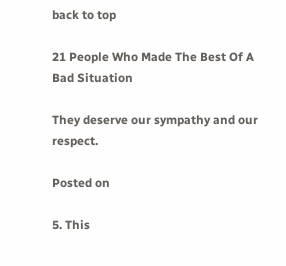back to top

21 People Who Made The Best Of A Bad Situation

They deserve our sympathy and our respect.

Posted on

5. This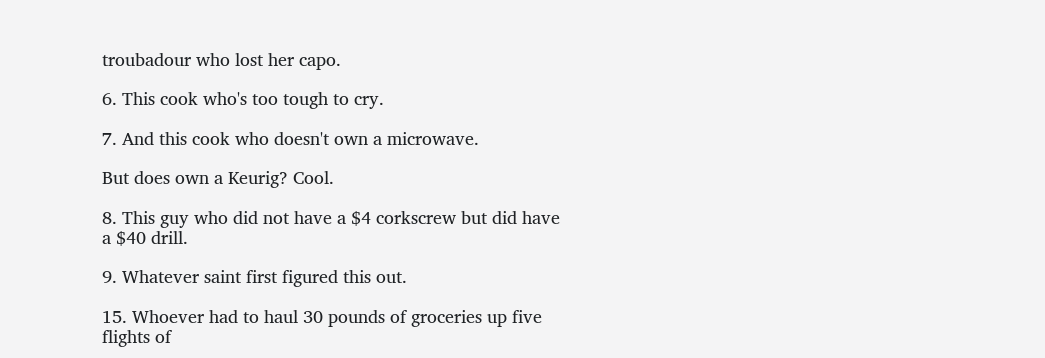troubadour who lost her capo.

6. This cook who's too tough to cry.

7. And this cook who doesn't own a microwave.

But does own a Keurig? Cool.

8. This guy who did not have a $4 corkscrew but did have a $40 drill.

9. Whatever saint first figured this out.

15. Whoever had to haul 30 pounds of groceries up five flights of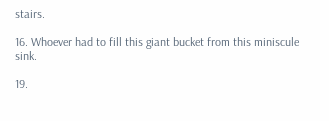stairs.

16. Whoever had to fill this giant bucket from this miniscule sink.

19.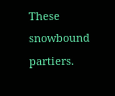These snowbound partiers.